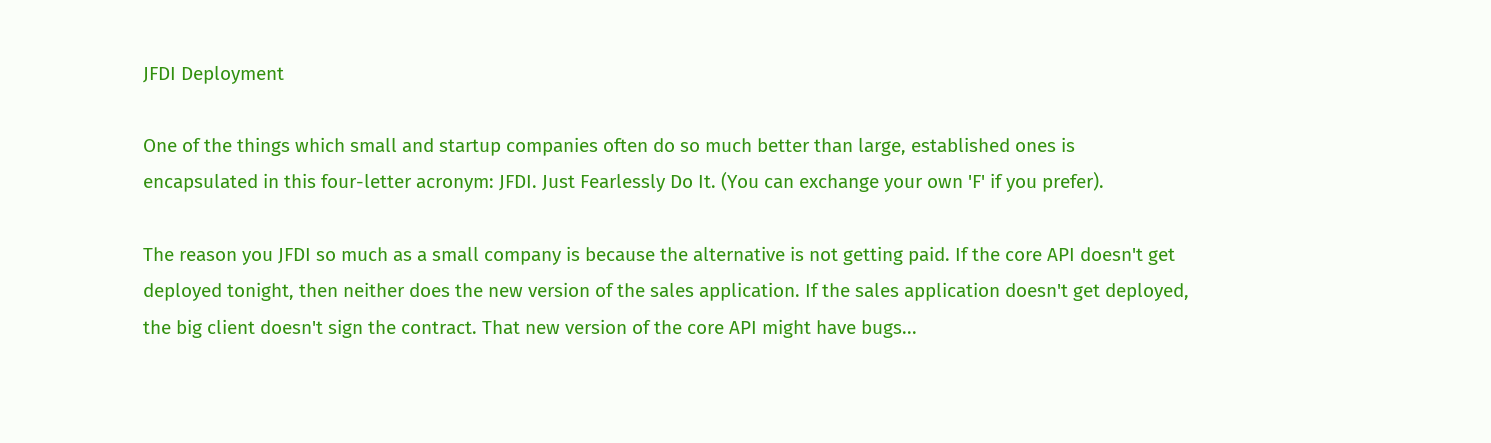JFDI Deployment

One of the things which small and startup companies often do so much better than large, established ones is encapsulated in this four-letter acronym: JFDI. Just Fearlessly Do It. (You can exchange your own 'F' if you prefer).

The reason you JFDI so much as a small company is because the alternative is not getting paid. If the core API doesn't get deployed tonight, then neither does the new version of the sales application. If the sales application doesn't get deployed, the big client doesn't sign the contract. That new version of the core API might have bugs...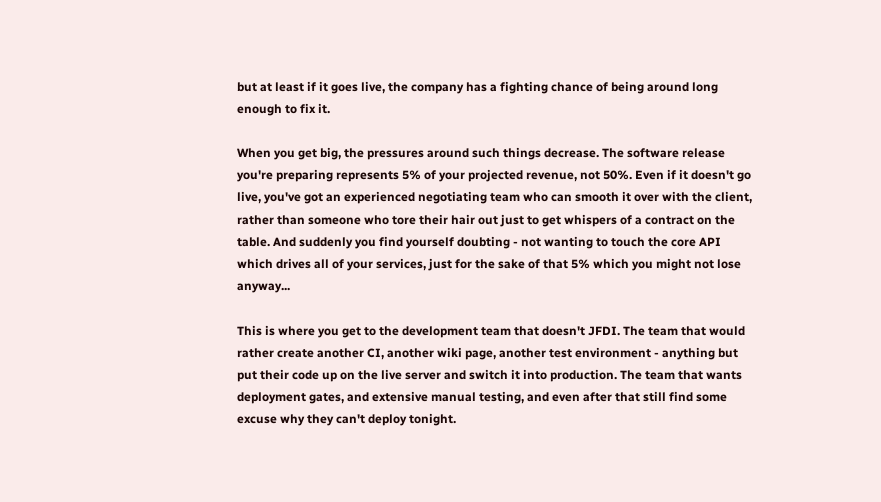but at least if it goes live, the company has a fighting chance of being around long enough to fix it.

When you get big, the pressures around such things decrease. The software release you're preparing represents 5% of your projected revenue, not 50%. Even if it doesn't go live, you've got an experienced negotiating team who can smooth it over with the client, rather than someone who tore their hair out just to get whispers of a contract on the table. And suddenly you find yourself doubting - not wanting to touch the core API which drives all of your services, just for the sake of that 5% which you might not lose anyway...

This is where you get to the development team that doesn't JFDI. The team that would rather create another CI, another wiki page, another test environment - anything but put their code up on the live server and switch it into production. The team that wants deployment gates, and extensive manual testing, and even after that still find some excuse why they can't deploy tonight.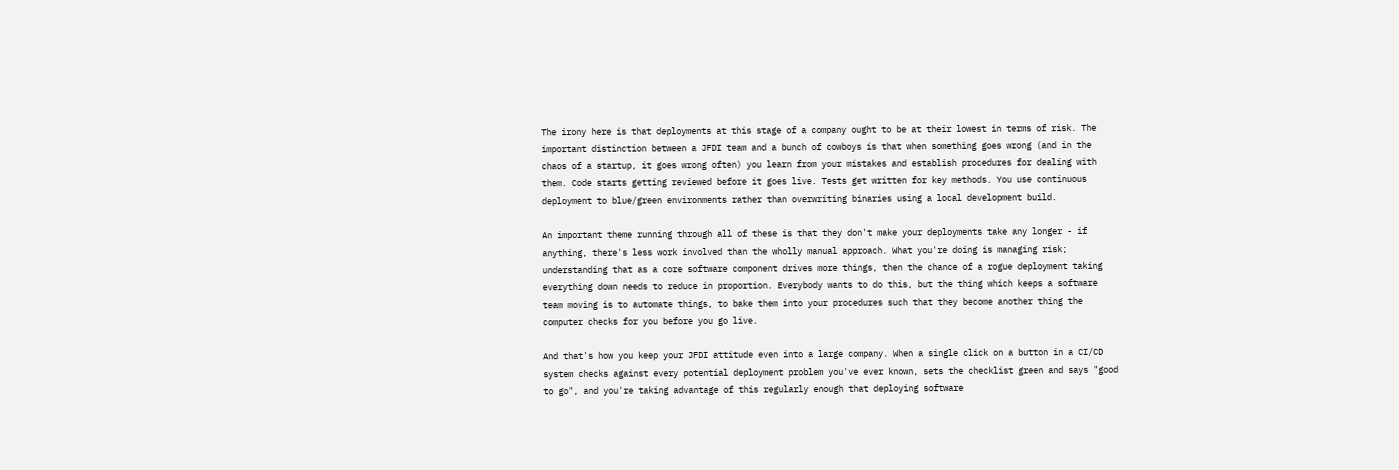The irony here is that deployments at this stage of a company ought to be at their lowest in terms of risk. The important distinction between a JFDI team and a bunch of cowboys is that when something goes wrong (and in the chaos of a startup, it goes wrong often) you learn from your mistakes and establish procedures for dealing with them. Code starts getting reviewed before it goes live. Tests get written for key methods. You use continuous deployment to blue/green environments rather than overwriting binaries using a local development build.

An important theme running through all of these is that they don't make your deployments take any longer - if anything, there's less work involved than the wholly manual approach. What you're doing is managing risk; understanding that as a core software component drives more things, then the chance of a rogue deployment taking everything down needs to reduce in proportion. Everybody wants to do this, but the thing which keeps a software team moving is to automate things, to bake them into your procedures such that they become another thing the computer checks for you before you go live.

And that's how you keep your JFDI attitude even into a large company. When a single click on a button in a CI/CD system checks against every potential deployment problem you've ever known, sets the checklist green and says "good to go", and you're taking advantage of this regularly enough that deploying software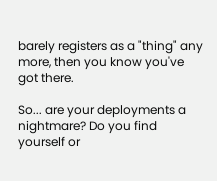barely registers as a "thing" any more, then you know you've got there.

So... are your deployments a nightmare? Do you find yourself or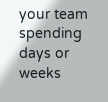your team spending days or weeks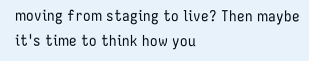moving from staging to live? Then maybe it's time to think how you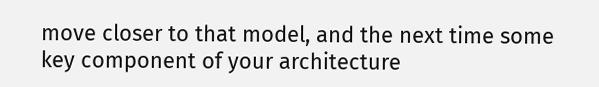move closer to that model, and the next time some key component of your architecture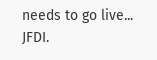needs to go live... JFDI.